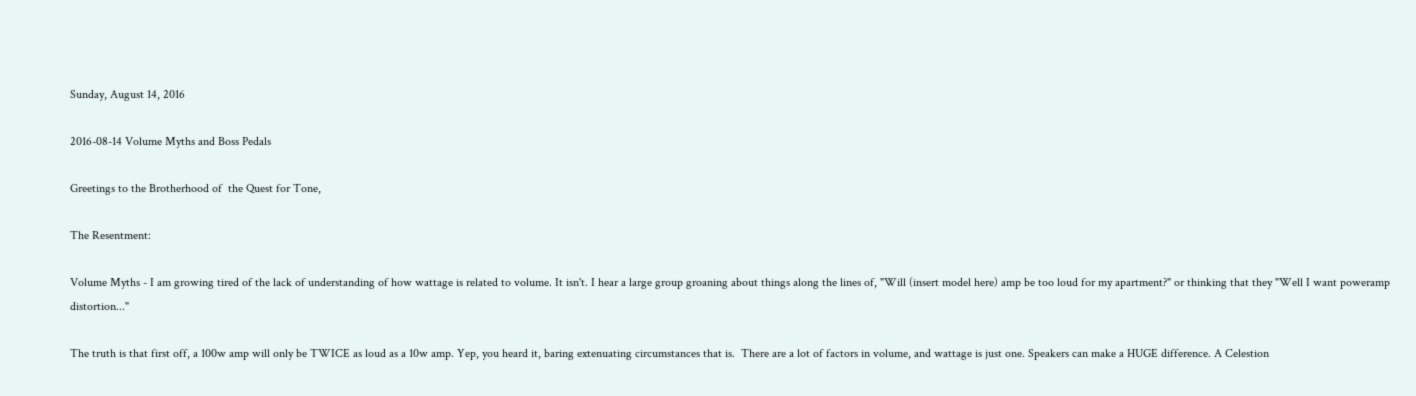Sunday, August 14, 2016

2016-08-14 Volume Myths and Boss Pedals

Greetings to the Brotherhood of  the Quest for Tone,

The Resentment:

Volume Myths - I am growing tired of the lack of understanding of how wattage is related to volume. It isn't. I hear a large group groaning about things along the lines of, "Will (insert model here) amp be too loud for my apartment?" or thinking that they "Well I want poweramp distortion..."

The truth is that first off, a 100w amp will only be TWICE as loud as a 10w amp. Yep, you heard it, baring extenuating circumstances that is.  There are a lot of factors in volume, and wattage is just one. Speakers can make a HUGE difference. A Celestion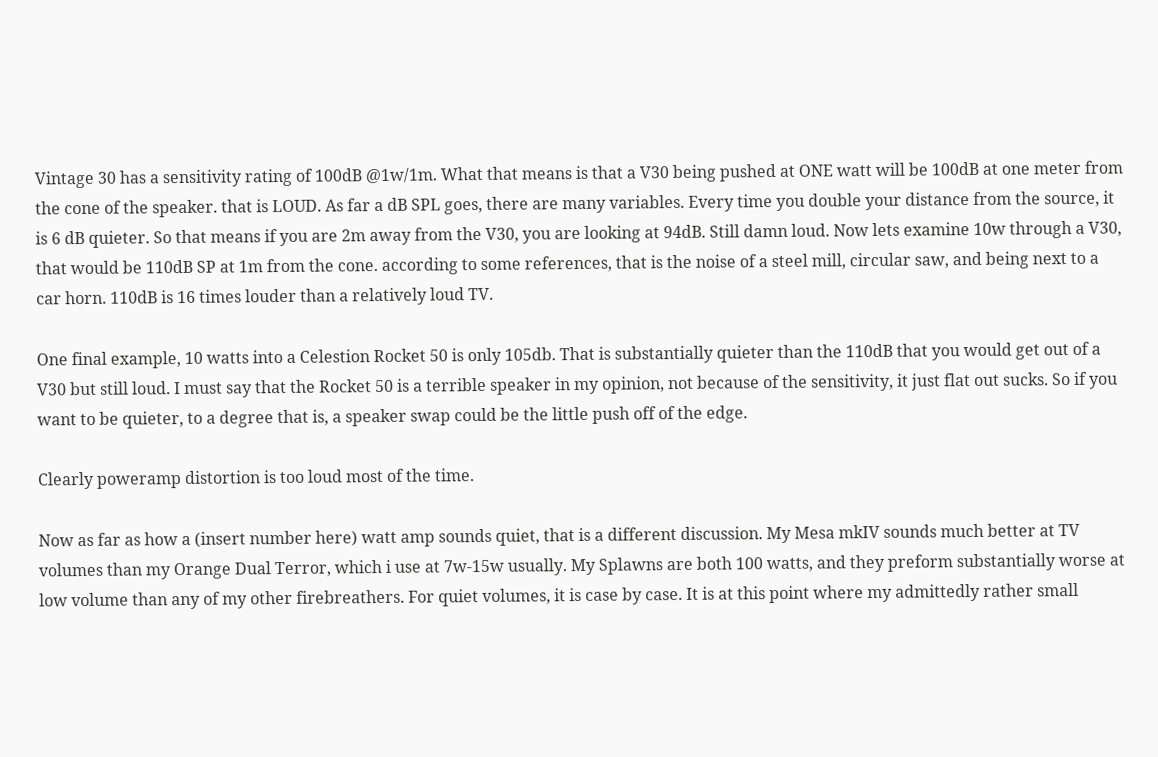Vintage 30 has a sensitivity rating of 100dB @1w/1m. What that means is that a V30 being pushed at ONE watt will be 100dB at one meter from the cone of the speaker. that is LOUD. As far a dB SPL goes, there are many variables. Every time you double your distance from the source, it is 6 dB quieter. So that means if you are 2m away from the V30, you are looking at 94dB. Still damn loud. Now lets examine 10w through a V30, that would be 110dB SP at 1m from the cone. according to some references, that is the noise of a steel mill, circular saw, and being next to a car horn. 110dB is 16 times louder than a relatively loud TV.

One final example, 10 watts into a Celestion Rocket 50 is only 105db. That is substantially quieter than the 110dB that you would get out of a V30 but still loud. I must say that the Rocket 50 is a terrible speaker in my opinion, not because of the sensitivity, it just flat out sucks. So if you want to be quieter, to a degree that is, a speaker swap could be the little push off of the edge.

Clearly poweramp distortion is too loud most of the time.

Now as far as how a (insert number here) watt amp sounds quiet, that is a different discussion. My Mesa mkIV sounds much better at TV volumes than my Orange Dual Terror, which i use at 7w-15w usually. My Splawns are both 100 watts, and they preform substantially worse at low volume than any of my other firebreathers. For quiet volumes, it is case by case. It is at this point where my admittedly rather small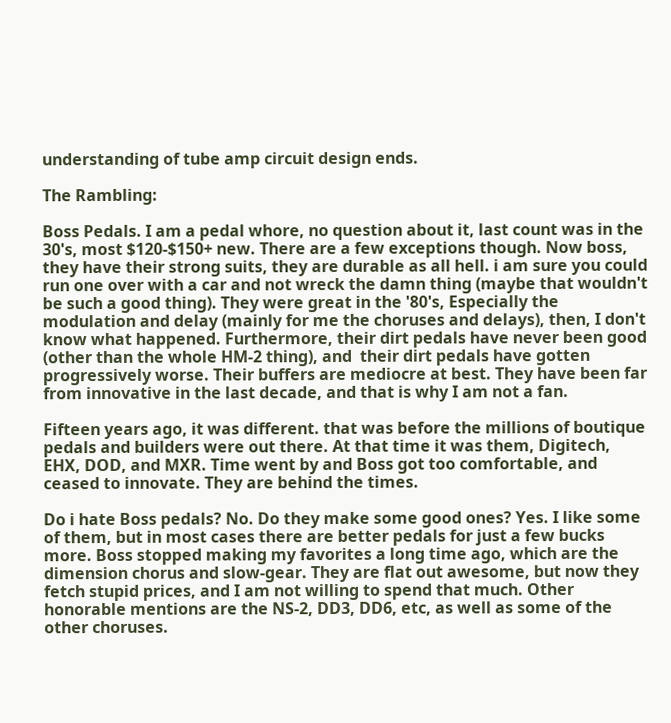understanding of tube amp circuit design ends.

The Rambling:

Boss Pedals. I am a pedal whore, no question about it, last count was in the 30's, most $120-$150+ new. There are a few exceptions though. Now boss, they have their strong suits, they are durable as all hell. i am sure you could run one over with a car and not wreck the damn thing (maybe that wouldn't be such a good thing). They were great in the '80's, Especially the modulation and delay (mainly for me the choruses and delays), then, I don't know what happened. Furthermore, their dirt pedals have never been good (other than the whole HM-2 thing), and  their dirt pedals have gotten progressively worse. Their buffers are mediocre at best. They have been far from innovative in the last decade, and that is why I am not a fan.

Fifteen years ago, it was different. that was before the millions of boutique pedals and builders were out there. At that time it was them, Digitech, EHX, DOD, and MXR. Time went by and Boss got too comfortable, and ceased to innovate. They are behind the times.

Do i hate Boss pedals? No. Do they make some good ones? Yes. I like some of them, but in most cases there are better pedals for just a few bucks more. Boss stopped making my favorites a long time ago, which are the dimension chorus and slow-gear. They are flat out awesome, but now they fetch stupid prices, and I am not willing to spend that much. Other honorable mentions are the NS-2, DD3, DD6, etc, as well as some of the other choruses.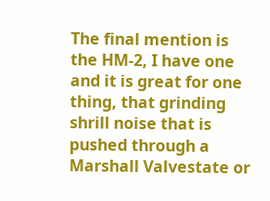The final mention is the HM-2, I have one and it is great for one thing, that grinding shrill noise that is pushed through a Marshall Valvestate or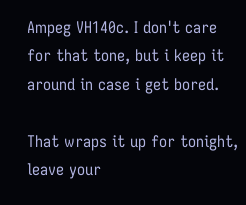Ampeg VH140c. I don't care for that tone, but i keep it around in case i get bored.

That wraps it up for tonight, leave your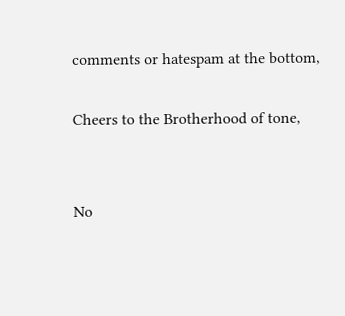comments or hatespam at the bottom,

Cheers to the Brotherhood of tone,


No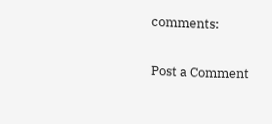comments:

Post a Comment